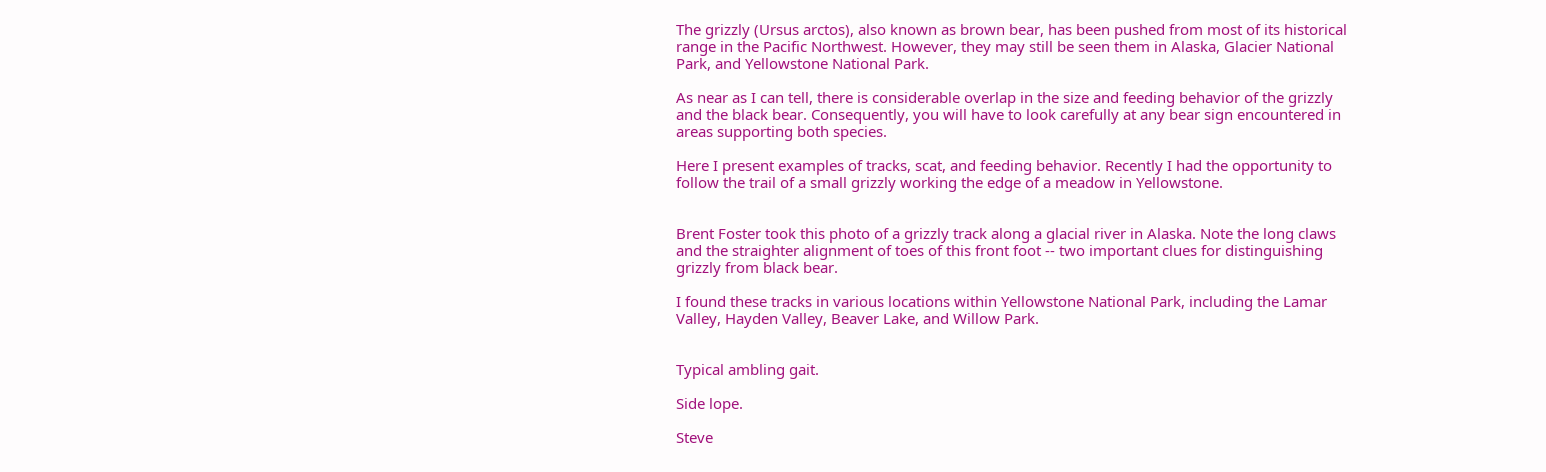The grizzly (Ursus arctos), also known as brown bear, has been pushed from most of its historical range in the Pacific Northwest. However, they may still be seen them in Alaska, Glacier National Park, and Yellowstone National Park.

As near as I can tell, there is considerable overlap in the size and feeding behavior of the grizzly and the black bear. Consequently, you will have to look carefully at any bear sign encountered in areas supporting both species.

Here I present examples of tracks, scat, and feeding behavior. Recently I had the opportunity to follow the trail of a small grizzly working the edge of a meadow in Yellowstone.


Brent Foster took this photo of a grizzly track along a glacial river in Alaska. Note the long claws and the straighter alignment of toes of this front foot -- two important clues for distinguishing grizzly from black bear.

I found these tracks in various locations within Yellowstone National Park, including the Lamar Valley, Hayden Valley, Beaver Lake, and Willow Park.


Typical ambling gait.

Side lope.

Steve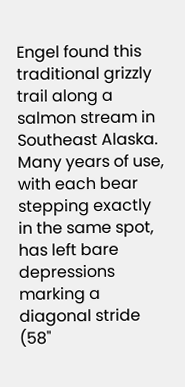Engel found this traditional grizzly trail along a salmon stream in Southeast Alaska. Many years of use, with each bear stepping exactly in the same spot, has left bare depressions marking a diagonal stride (58"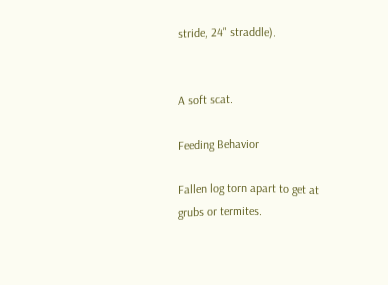stride, 24" straddle).


A soft scat.

Feeding Behavior

Fallen log torn apart to get at grubs or termites.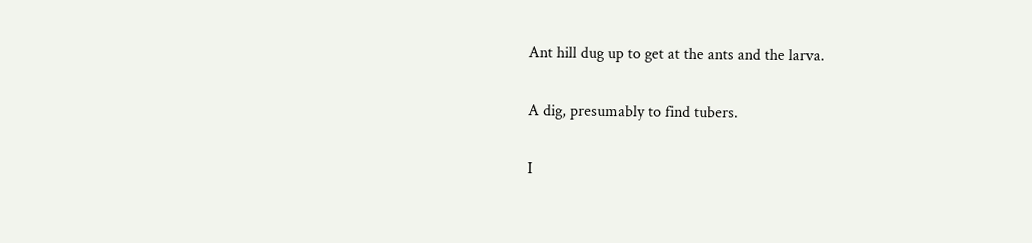Ant hill dug up to get at the ants and the larva.

A dig, presumably to find tubers.

I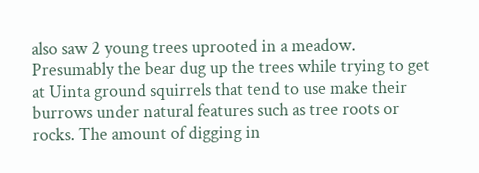also saw 2 young trees uprooted in a meadow. Presumably the bear dug up the trees while trying to get at Uinta ground squirrels that tend to use make their burrows under natural features such as tree roots or rocks. The amount of digging in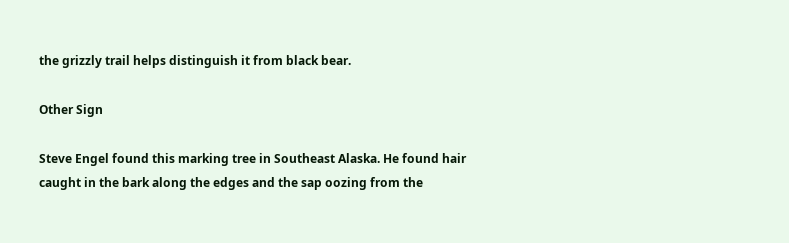the grizzly trail helps distinguish it from black bear.

Other Sign

Steve Engel found this marking tree in Southeast Alaska. He found hair caught in the bark along the edges and the sap oozing from the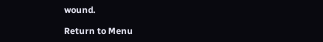wound.

Return to Menu